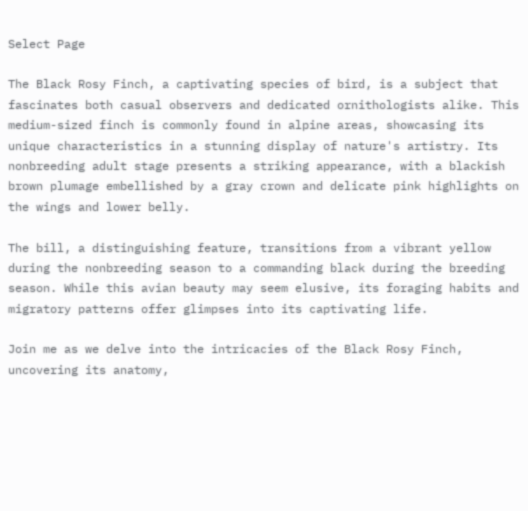Select Page

The Black Rosy Finch, a captivating species of bird, is a subject that fascinates both casual observers and dedicated ornithologists alike. This medium-sized finch is commonly found in alpine areas, showcasing its unique characteristics in a stunning display of nature's artistry. Its nonbreeding adult stage presents a striking appearance, with a blackish brown plumage embellished by a gray crown and delicate pink highlights on the wings and lower belly.

The bill, a distinguishing feature, transitions from a vibrant yellow during the nonbreeding season to a commanding black during the breeding season. While this avian beauty may seem elusive, its foraging habits and migratory patterns offer glimpses into its captivating life.

Join me as we delve into the intricacies of the Black Rosy Finch, uncovering its anatomy,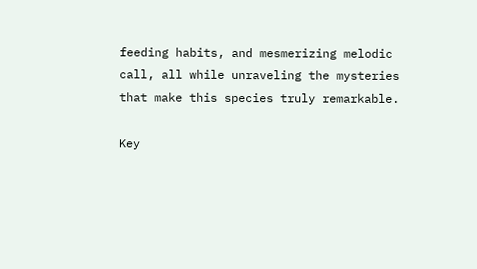feeding habits, and mesmerizing melodic call, all while unraveling the mysteries that make this species truly remarkable.

Key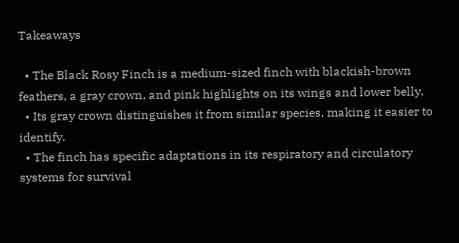Takeaways

  • The Black Rosy Finch is a medium-sized finch with blackish-brown feathers, a gray crown, and pink highlights on its wings and lower belly.
  • Its gray crown distinguishes it from similar species, making it easier to identify.
  • The finch has specific adaptations in its respiratory and circulatory systems for survival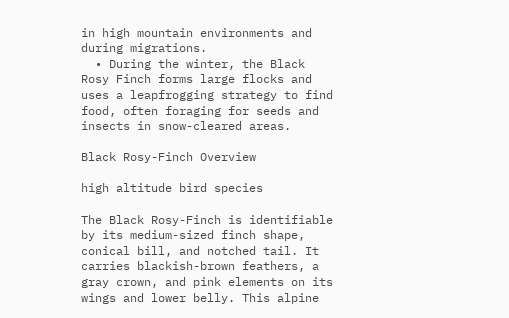in high mountain environments and during migrations.
  • During the winter, the Black Rosy Finch forms large flocks and uses a leapfrogging strategy to find food, often foraging for seeds and insects in snow-cleared areas.

Black Rosy-Finch Overview

high altitude bird species

The Black Rosy-Finch is identifiable by its medium-sized finch shape, conical bill, and notched tail. It carries blackish-brown feathers, a gray crown, and pink elements on its wings and lower belly. This alpine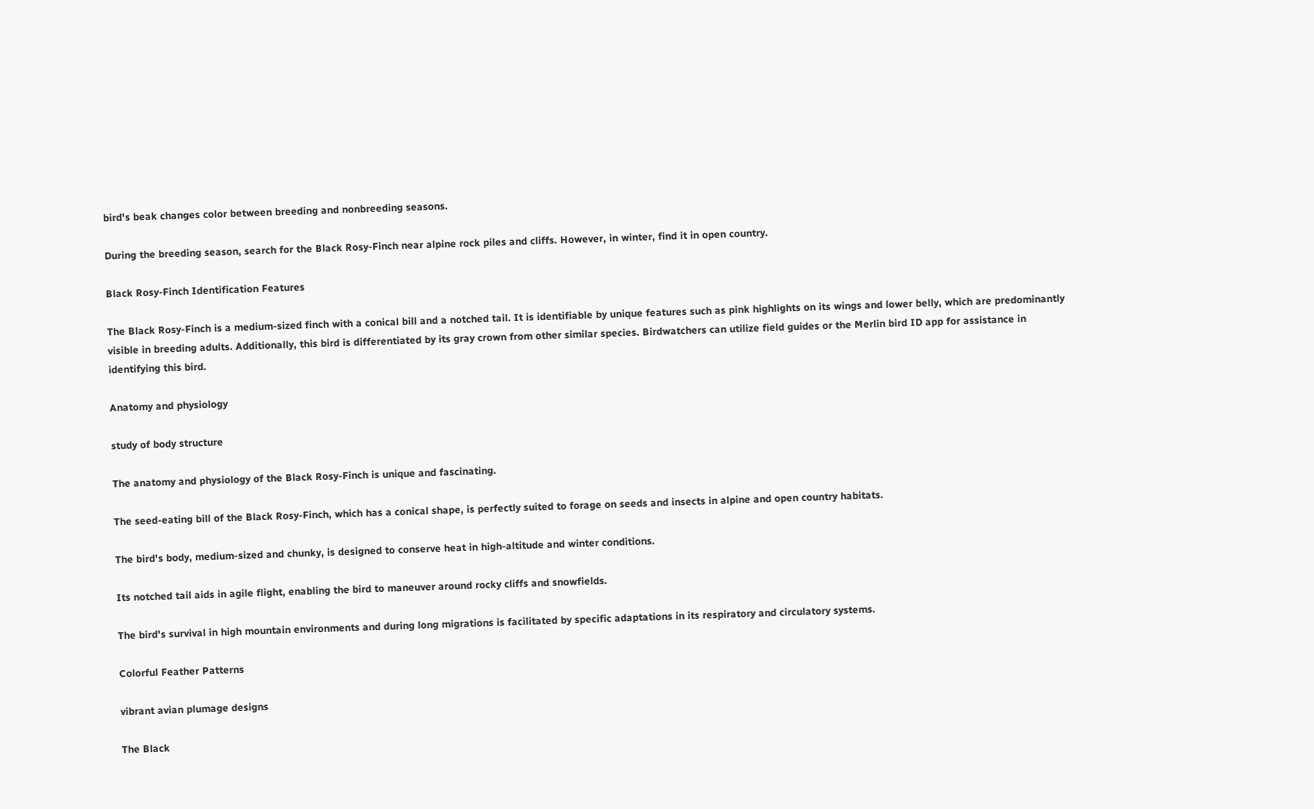bird's beak changes color between breeding and nonbreeding seasons.

During the breeding season, search for the Black Rosy-Finch near alpine rock piles and cliffs. However, in winter, find it in open country.

Black Rosy-Finch Identification Features

The Black Rosy-Finch is a medium-sized finch with a conical bill and a notched tail. It is identifiable by unique features such as pink highlights on its wings and lower belly, which are predominantly visible in breeding adults. Additionally, this bird is differentiated by its gray crown from other similar species. Birdwatchers can utilize field guides or the Merlin bird ID app for assistance in identifying this bird.

Anatomy and physiology

study of body structure

The anatomy and physiology of the Black Rosy-Finch is unique and fascinating.

The seed-eating bill of the Black Rosy-Finch, which has a conical shape, is perfectly suited to forage on seeds and insects in alpine and open country habitats.

The bird's body, medium-sized and chunky, is designed to conserve heat in high-altitude and winter conditions.

Its notched tail aids in agile flight, enabling the bird to maneuver around rocky cliffs and snowfields.

The bird's survival in high mountain environments and during long migrations is facilitated by specific adaptations in its respiratory and circulatory systems.

Colorful Feather Patterns

vibrant avian plumage designs

The Black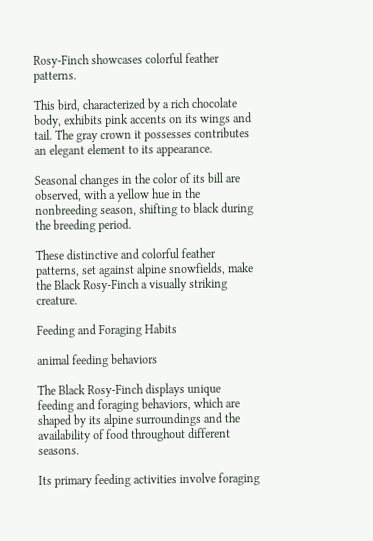Rosy-Finch showcases colorful feather patterns.

This bird, characterized by a rich chocolate body, exhibits pink accents on its wings and tail. The gray crown it possesses contributes an elegant element to its appearance.

Seasonal changes in the color of its bill are observed, with a yellow hue in the nonbreeding season, shifting to black during the breeding period.

These distinctive and colorful feather patterns, set against alpine snowfields, make the Black Rosy-Finch a visually striking creature.

Feeding and Foraging Habits

animal feeding behaviors

The Black Rosy-Finch displays unique feeding and foraging behaviors, which are shaped by its alpine surroundings and the availability of food throughout different seasons.

Its primary feeding activities involve foraging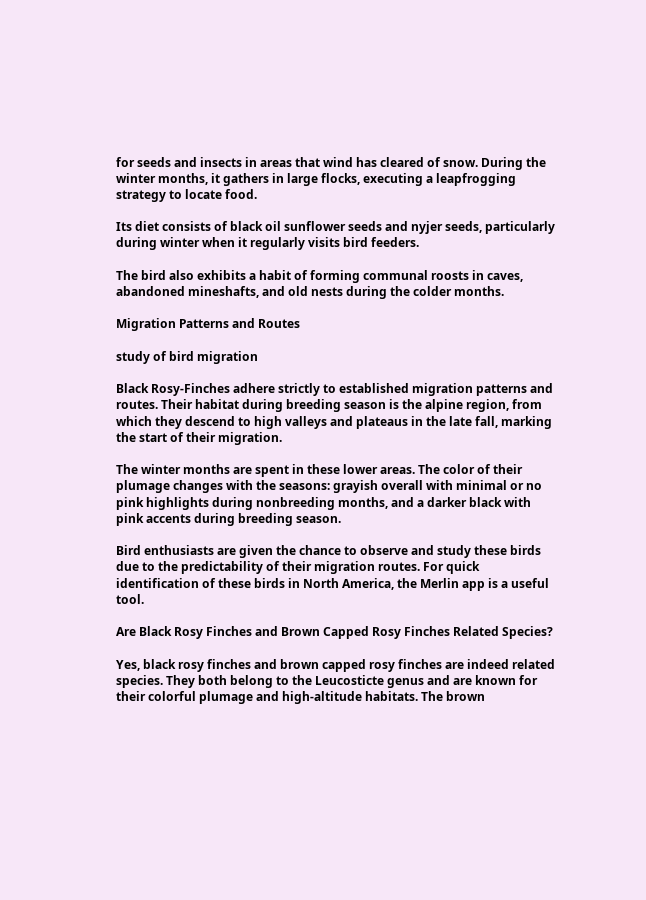for seeds and insects in areas that wind has cleared of snow. During the winter months, it gathers in large flocks, executing a leapfrogging strategy to locate food.

Its diet consists of black oil sunflower seeds and nyjer seeds, particularly during winter when it regularly visits bird feeders.

The bird also exhibits a habit of forming communal roosts in caves, abandoned mineshafts, and old nests during the colder months.

Migration Patterns and Routes

study of bird migration

Black Rosy-Finches adhere strictly to established migration patterns and routes. Their habitat during breeding season is the alpine region, from which they descend to high valleys and plateaus in the late fall, marking the start of their migration.

The winter months are spent in these lower areas. The color of their plumage changes with the seasons: grayish overall with minimal or no pink highlights during nonbreeding months, and a darker black with pink accents during breeding season.

Bird enthusiasts are given the chance to observe and study these birds due to the predictability of their migration routes. For quick identification of these birds in North America, the Merlin app is a useful tool.

Are Black Rosy Finches and Brown Capped Rosy Finches Related Species?

Yes, black rosy finches and brown capped rosy finches are indeed related species. They both belong to the Leucosticte genus and are known for their colorful plumage and high-altitude habitats. The brown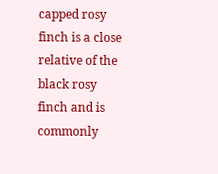capped rosy finch is a close relative of the black rosy finch and is commonly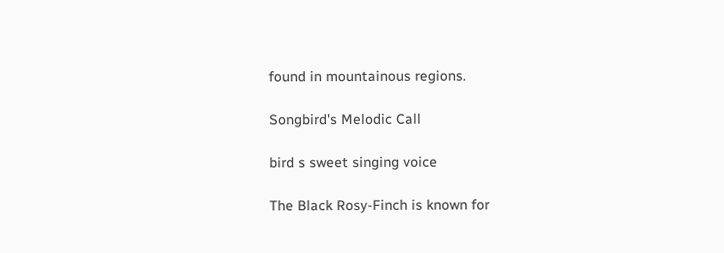found in mountainous regions.

Songbird's Melodic Call

bird s sweet singing voice

The Black Rosy-Finch is known for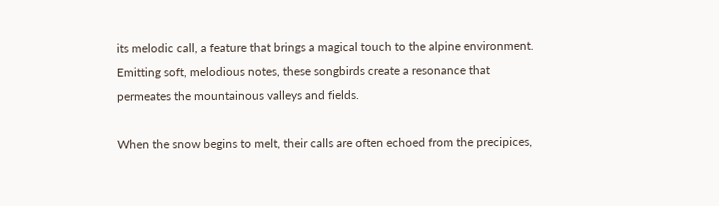its melodic call, a feature that brings a magical touch to the alpine environment. Emitting soft, melodious notes, these songbirds create a resonance that permeates the mountainous valleys and fields.

When the snow begins to melt, their calls are often echoed from the precipices,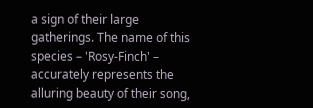a sign of their large gatherings. The name of this species – 'Rosy-Finch' – accurately represents the alluring beauty of their song,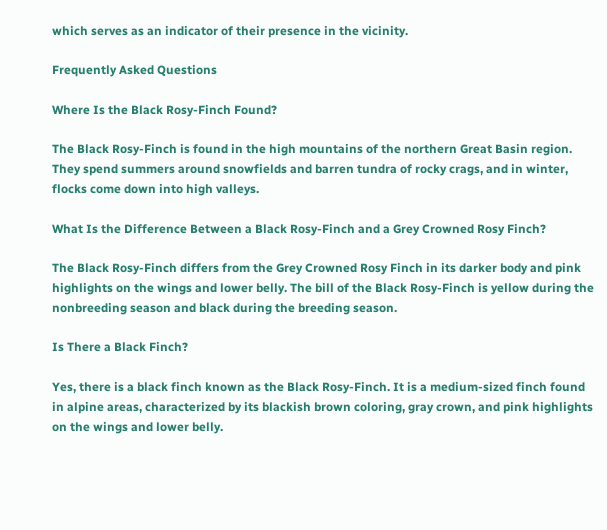which serves as an indicator of their presence in the vicinity.

Frequently Asked Questions

Where Is the Black Rosy-Finch Found?

The Black Rosy-Finch is found in the high mountains of the northern Great Basin region. They spend summers around snowfields and barren tundra of rocky crags, and in winter, flocks come down into high valleys.

What Is the Difference Between a Black Rosy-Finch and a Grey Crowned Rosy Finch?

The Black Rosy-Finch differs from the Grey Crowned Rosy Finch in its darker body and pink highlights on the wings and lower belly. The bill of the Black Rosy-Finch is yellow during the nonbreeding season and black during the breeding season.

Is There a Black Finch?

Yes, there is a black finch known as the Black Rosy-Finch. It is a medium-sized finch found in alpine areas, characterized by its blackish brown coloring, gray crown, and pink highlights on the wings and lower belly.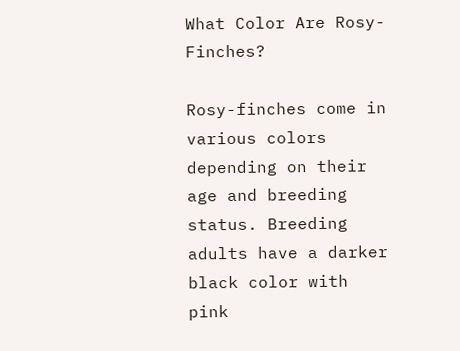What Color Are Rosy-Finches?

Rosy-finches come in various colors depending on their age and breeding status. Breeding adults have a darker black color with pink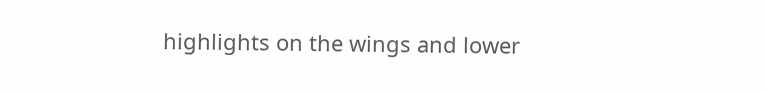highlights on the wings and lower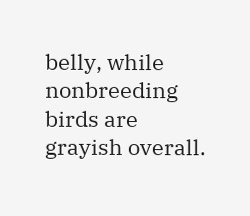belly, while nonbreeding birds are grayish overall.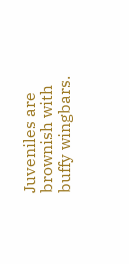Juveniles are brownish with buffy wingbars.